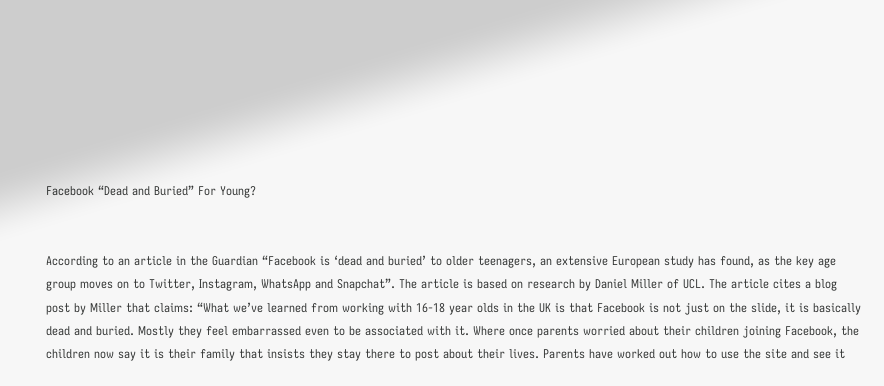Facebook “Dead and Buried” For Young?


According to an article in the Guardian “Facebook is ‘dead and buried’ to older teenagers, an extensive European study has found, as the key age group moves on to Twitter, Instagram, WhatsApp and Snapchat”. The article is based on research by Daniel Miller of UCL. The article cites a blog post by Miller that claims: “What we’ve learned from working with 16-18 year olds in the UK is that Facebook is not just on the slide, it is basically dead and buried. Mostly they feel embarrassed even to be associated with it. Where once parents worried about their children joining Facebook, the children now say it is their family that insists they stay there to post about their lives. Parents have worked out how to use the site and see it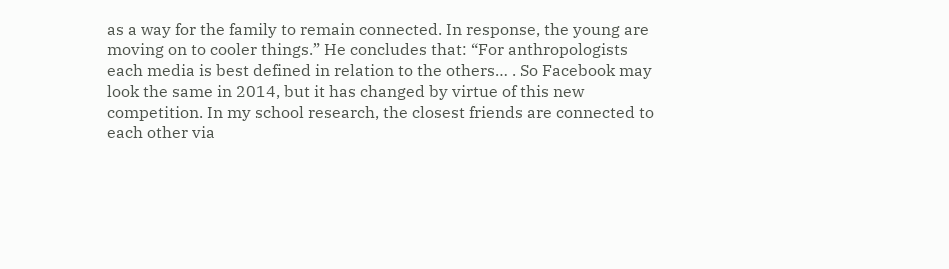as a way for the family to remain connected. In response, the young are moving on to cooler things.” He concludes that: “For anthropologists each media is best defined in relation to the others… . So Facebook may look the same in 2014, but it has changed by virtue of this new competition. In my school research, the closest friends are connected to each other via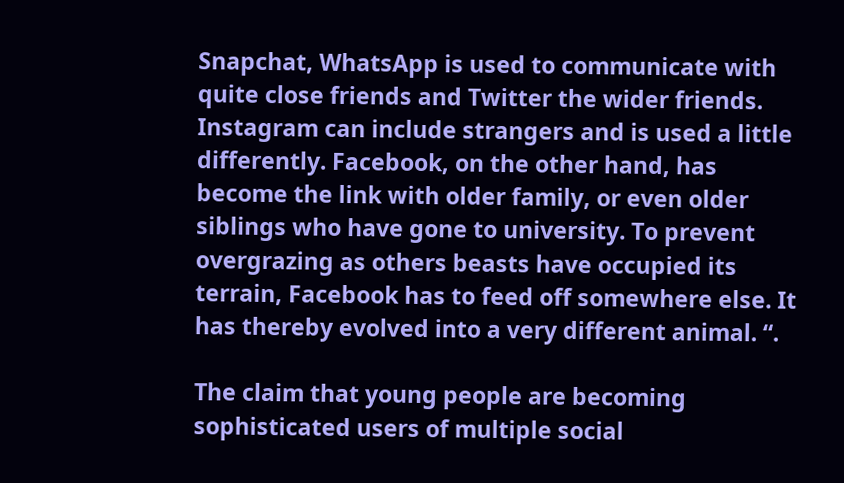Snapchat, WhatsApp is used to communicate with quite close friends and Twitter the wider friends. Instagram can include strangers and is used a little differently. Facebook, on the other hand, has become the link with older family, or even older siblings who have gone to university. To prevent overgrazing as others beasts have occupied its terrain, Facebook has to feed off somewhere else. It has thereby evolved into a very different animal. “.

The claim that young people are becoming sophisticated users of multiple social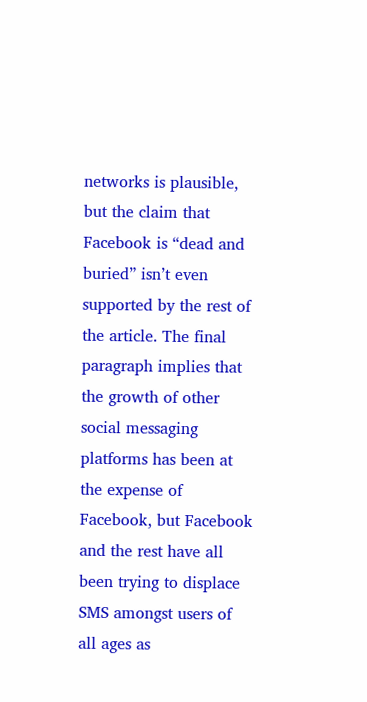networks is plausible, but the claim that Facebook is “dead and buried” isn’t even supported by the rest of the article. The final paragraph implies that the growth of other social messaging platforms has been at the expense of Facebook, but Facebook and the rest have all been trying to displace SMS amongst users of all ages as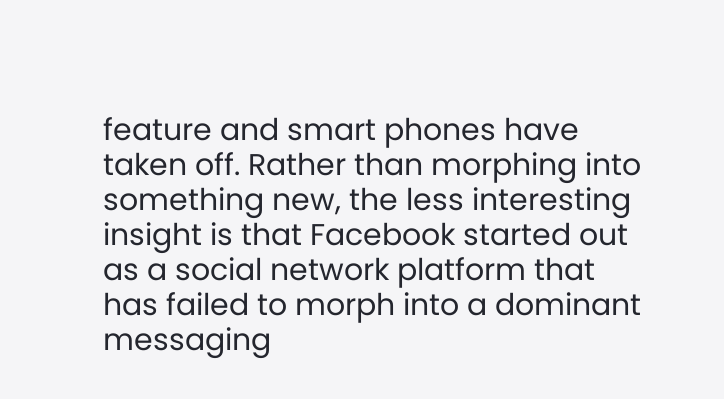feature and smart phones have taken off. Rather than morphing into something new, the less interesting insight is that Facebook started out as a social network platform that has failed to morph into a dominant messaging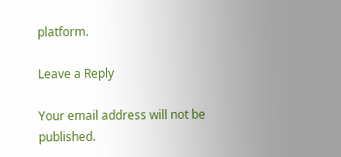platform.

Leave a Reply

Your email address will not be published.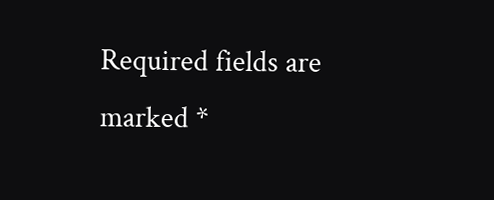Required fields are marked *